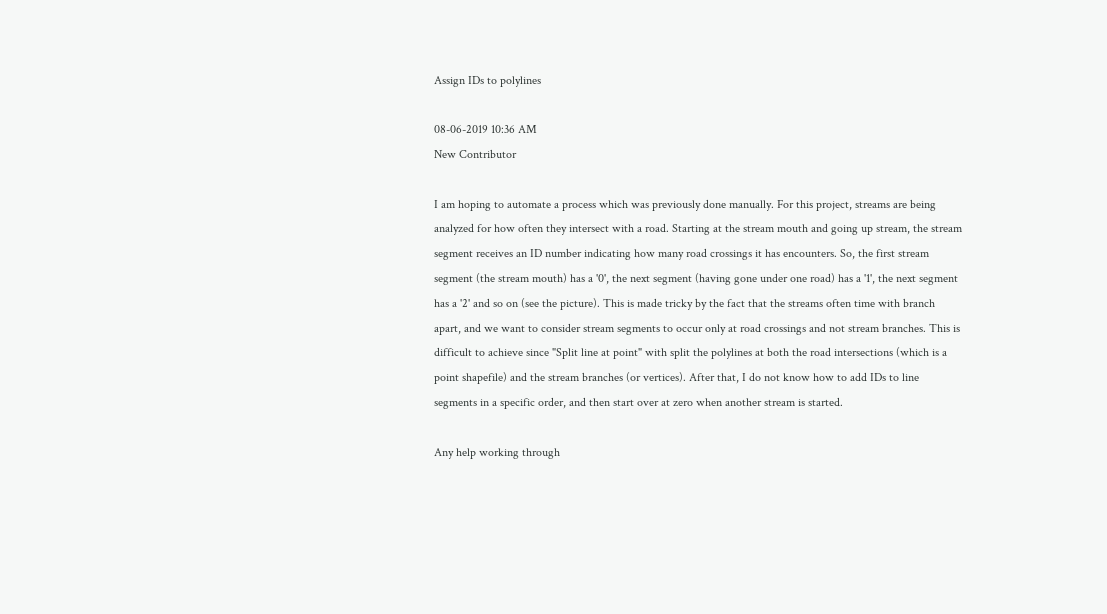Assign IDs to polylines

08-06-2019 10:36 AM
New Contributor

I am hoping to automate a process which was previously done manually. For this project, streams are being analyzed for how often they intersect with a road. Starting at the stream mouth and going up stream, the stream segment receives an ID number indicating how many road crossings it has encounters. So, the first stream segment (the stream mouth) has a '0', the next segment (having gone under one road) has a '1', the next segment has a '2' and so on (see the picture). This is made tricky by the fact that the streams often time with branch apart, and we want to consider stream segments to occur only at road crossings and not stream branches. This is difficult to achieve since "Split line at point" with split the polylines at both the road intersections (which is a point shapefile) and the stream branches (or vertices). After that, I do not know how to add IDs to line segments in a specific order, and then start over at zero when another stream is started.

Any help working through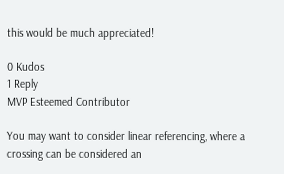this would be much appreciated!

0 Kudos
1 Reply
MVP Esteemed Contributor

You may want to consider linear referencing, where a crossing can be considered an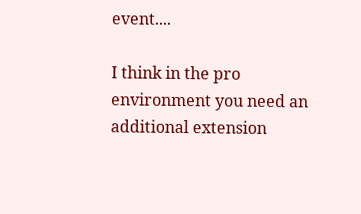event....

I think in the pro environment you need an additional extension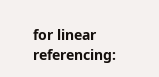for linear referencing: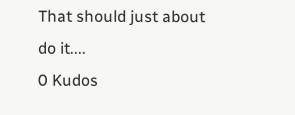That should just about do it....
0 Kudos